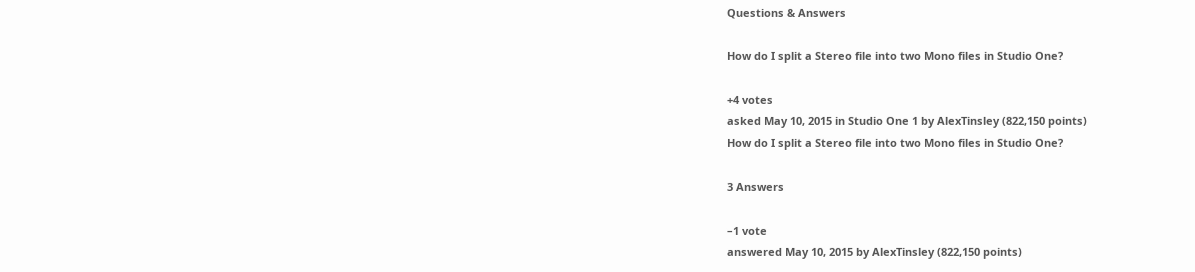Questions & Answers

How do I split a Stereo file into two Mono files in Studio One?

+4 votes
asked May 10, 2015 in Studio One 1 by AlexTinsley (822,150 points)
How do I split a Stereo file into two Mono files in Studio One?

3 Answers

–1 vote
answered May 10, 2015 by AlexTinsley (822,150 points)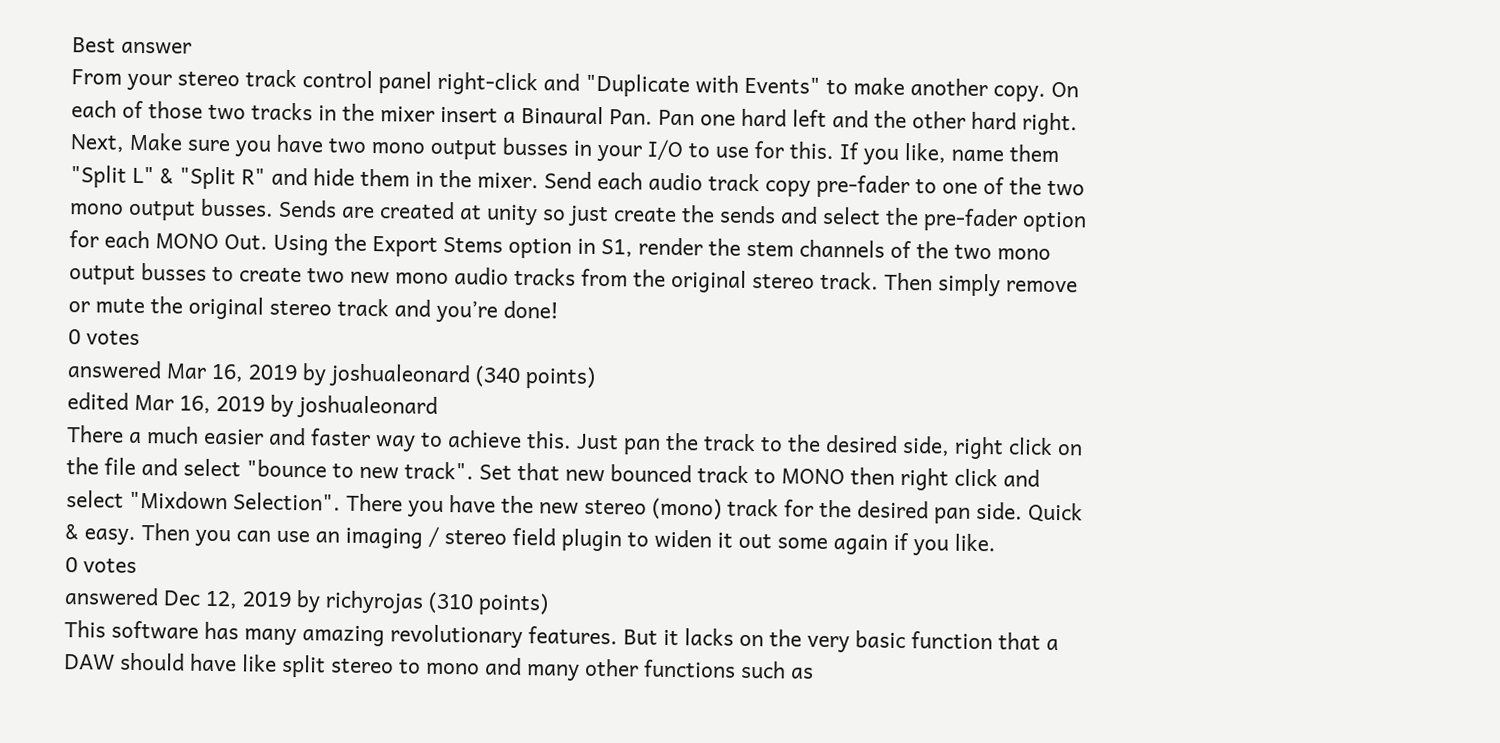Best answer
From your stereo track control panel right-click and "Duplicate with Events" to make another copy. On each of those two tracks in the mixer insert a Binaural Pan. Pan one hard left and the other hard right. Next, Make sure you have two mono output busses in your I/O to use for this. If you like, name them "Split L" & "Split R" and hide them in the mixer. Send each audio track copy pre-fader to one of the two mono output busses. Sends are created at unity so just create the sends and select the pre-fader option for each MONO Out. Using the Export Stems option in S1, render the stem channels of the two mono output busses to create two new mono audio tracks from the original stereo track. Then simply remove or mute the original stereo track and you’re done!
0 votes
answered Mar 16, 2019 by joshualeonard (340 points)
edited Mar 16, 2019 by joshualeonard
There a much easier and faster way to achieve this. Just pan the track to the desired side, right click on the file and select "bounce to new track". Set that new bounced track to MONO then right click and select "Mixdown Selection". There you have the new stereo (mono) track for the desired pan side. Quick & easy. Then you can use an imaging / stereo field plugin to widen it out some again if you like.
0 votes
answered Dec 12, 2019 by richyrojas (310 points)
This software has many amazing revolutionary features. But it lacks on the very basic function that a DAW should have like split stereo to mono and many other functions such as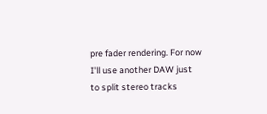pre fader rendering. For now I'll use another DAW just to split stereo tracks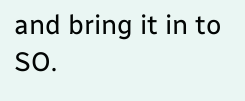and bring it in to SO.